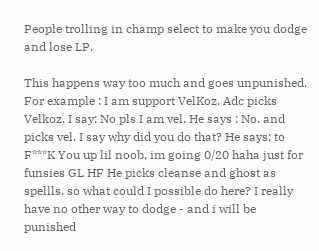People trolling in champ select to make you dodge and lose LP.

This happens way too much and goes unpunished. For example : I am support VelKoz. Adc picks Velkoz. I say: No pls I am vel. He says : No. and picks vel. I say why did you do that? He says; to F***K You up lil noob, im going 0/20 haha just for funsies GL HF He picks cleanse and ghost as spellls. so what could I possible do here? I really have no other way to dodge - and i will be punished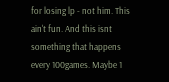for losing lp - not him. This ain't fun. And this isnt something that happens every 100games. Maybe 1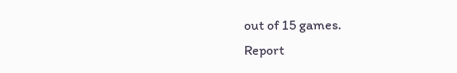out of 15 games.
Report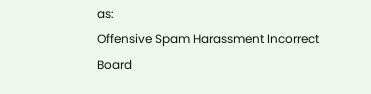as:
Offensive Spam Harassment Incorrect Board